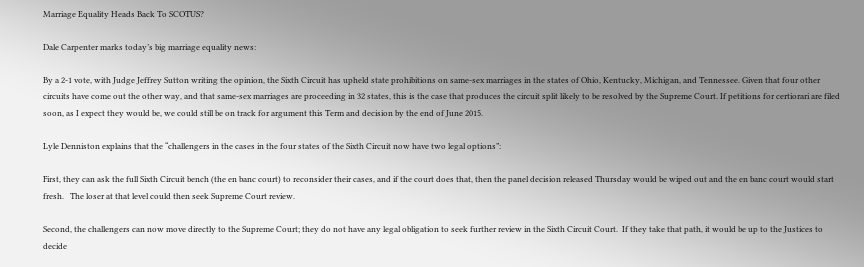Marriage Equality Heads Back To SCOTUS?

Dale Carpenter marks today’s big marriage equality news:

By a 2-1 vote, with Judge Jeffrey Sutton writing the opinion, the Sixth Circuit has upheld state prohibitions on same-sex marriages in the states of Ohio, Kentucky, Michigan, and Tennessee. Given that four other circuits have come out the other way, and that same-sex marriages are proceeding in 32 states, this is the case that produces the circuit split likely to be resolved by the Supreme Court. If petitions for certiorari are filed soon, as I expect they would be, we could still be on track for argument this Term and decision by the end of June 2015.

Lyle Denniston explains that the “challengers in the cases in the four states of the Sixth Circuit now have two legal options”:

First, they can ask the full Sixth Circuit bench (the en banc court) to reconsider their cases, and if the court does that, then the panel decision released Thursday would be wiped out and the en banc court would start fresh.   The loser at that level could then seek Supreme Court review.

Second, the challengers can now move directly to the Supreme Court; they do not have any legal obligation to seek further review in the Sixth Circuit Court.  If they take that path, it would be up to the Justices to decide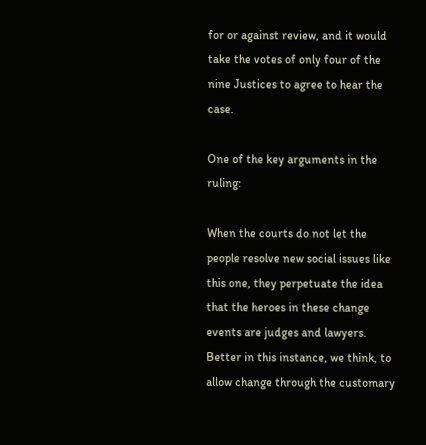for or against review, and it would take the votes of only four of the nine Justices to agree to hear the case.

One of the key arguments in the ruling:

When the courts do not let the people resolve new social issues like this one, they perpetuate the idea that the heroes in these change events are judges and lawyers. Better in this instance, we think, to allow change through the customary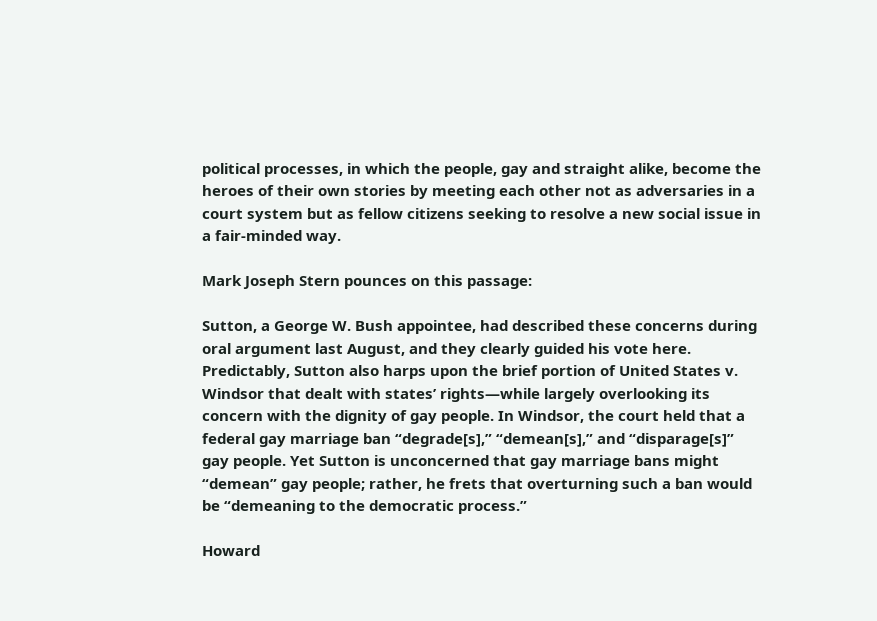political processes, in which the people, gay and straight alike, become the heroes of their own stories by meeting each other not as adversaries in a court system but as fellow citizens seeking to resolve a new social issue in a fair-minded way.

Mark Joseph Stern pounces on this passage:

Sutton, a George W. Bush appointee, had described these concerns during oral argument last August, and they clearly guided his vote here. Predictably, Sutton also harps upon the brief portion of United States v. Windsor that dealt with states’ rights—while largely overlooking its concern with the dignity of gay people. In Windsor, the court held that a federal gay marriage ban “degrade[s],” “demean[s],” and “disparage[s]” gay people. Yet Sutton is unconcerned that gay marriage bans might “demean” gay people; rather, he frets that overturning such a ban would be “demeaning to the democratic process.”

Howard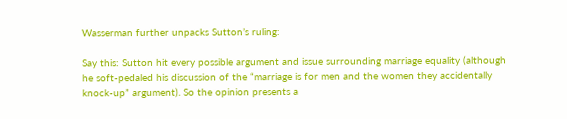Wasserman further unpacks Sutton’s ruling:

Say this: Sutton hit every possible argument and issue surrounding marriage equality (although he soft-pedaled his discussion of the “marriage is for men and the women they accidentally knock-up” argument). So the opinion presents a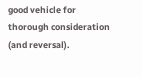good vehicle for thorough consideration (and reversal).